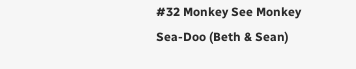#32 Monkey See Monkey Sea-Doo (Beth & Sean)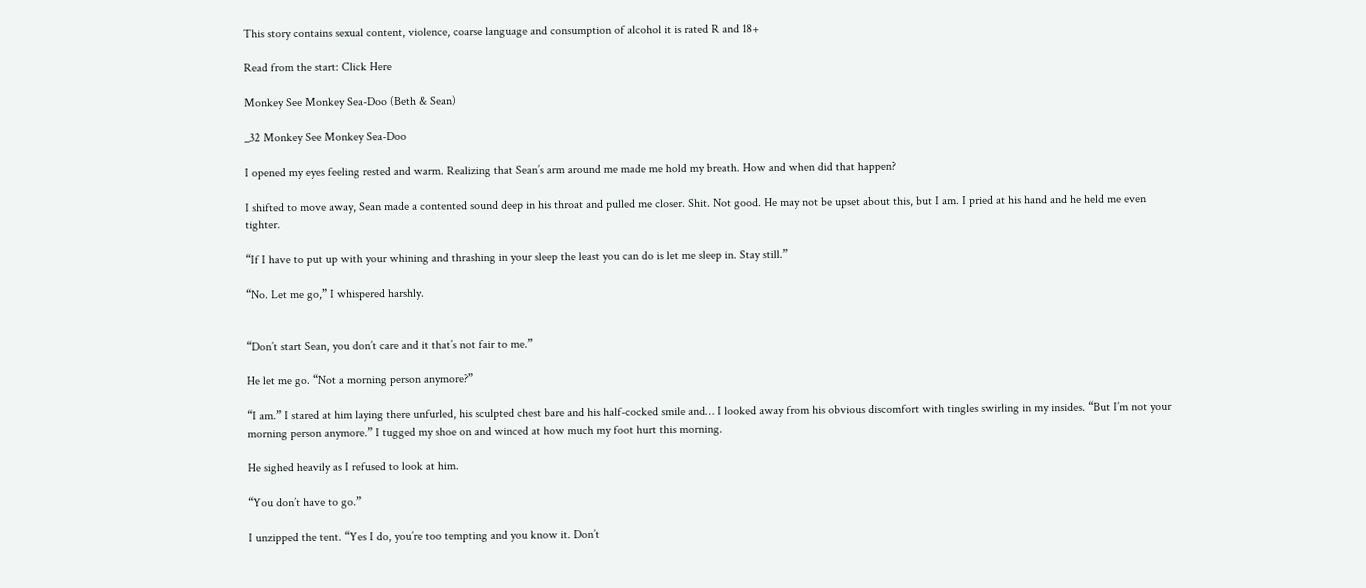This story contains sexual content, violence, coarse language and consumption of alcohol it is rated R and 18+

Read from the start: Click Here

Monkey See Monkey Sea-Doo (Beth & Sean)

_32 Monkey See Monkey Sea-Doo

I opened my eyes feeling rested and warm. Realizing that Sean’s arm around me made me hold my breath. How and when did that happen?

I shifted to move away, Sean made a contented sound deep in his throat and pulled me closer. Shit. Not good. He may not be upset about this, but I am. I pried at his hand and he held me even tighter.

“If I have to put up with your whining and thrashing in your sleep the least you can do is let me sleep in. Stay still.”

“No. Let me go,” I whispered harshly.


“Don’t start Sean, you don’t care and it that’s not fair to me.”

He let me go. “Not a morning person anymore?”

“I am.” I stared at him laying there unfurled, his sculpted chest bare and his half-cocked smile and… I looked away from his obvious discomfort with tingles swirling in my insides. “But I’m not your morning person anymore.” I tugged my shoe on and winced at how much my foot hurt this morning.

He sighed heavily as I refused to look at him.

“You don’t have to go.”

I unzipped the tent. “Yes I do, you’re too tempting and you know it. Don’t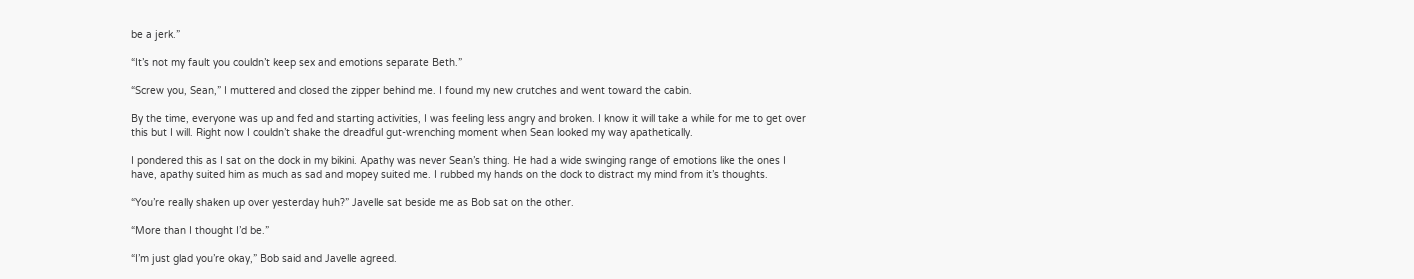be a jerk.”

“It’s not my fault you couldn’t keep sex and emotions separate Beth.”

“Screw you, Sean,” I muttered and closed the zipper behind me. I found my new crutches and went toward the cabin.

By the time, everyone was up and fed and starting activities, I was feeling less angry and broken. I know it will take a while for me to get over this but I will. Right now I couldn’t shake the dreadful gut-wrenching moment when Sean looked my way apathetically.

I pondered this as I sat on the dock in my bikini. Apathy was never Sean’s thing. He had a wide swinging range of emotions like the ones I have, apathy suited him as much as sad and mopey suited me. I rubbed my hands on the dock to distract my mind from it’s thoughts.

“You’re really shaken up over yesterday huh?” Javelle sat beside me as Bob sat on the other.

“More than I thought I’d be.”

“I’m just glad you’re okay,” Bob said and Javelle agreed.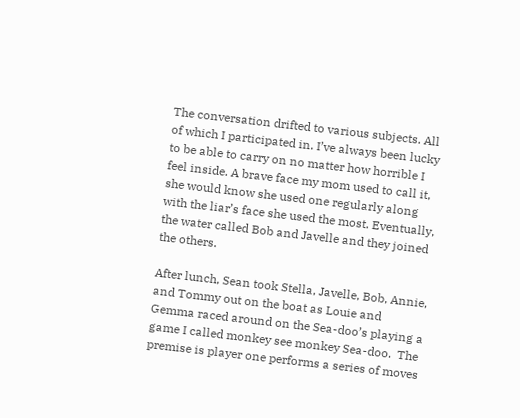The conversation drifted to various subjects. All of which I participated in. I’ve always been lucky to be able to carry on no matter how horrible I feel inside. A brave face my mom used to call it, she would know she used one regularly along with the liar’s face she used the most. Eventually, the water called Bob and Javelle and they joined the others.

After lunch, Sean took Stella, Javelle, Bob, Annie, and Tommy out on the boat as Louie and Gemma raced around on the Sea-doo’s playing a game I called monkey see monkey Sea-doo.  The premise is player one performs a series of moves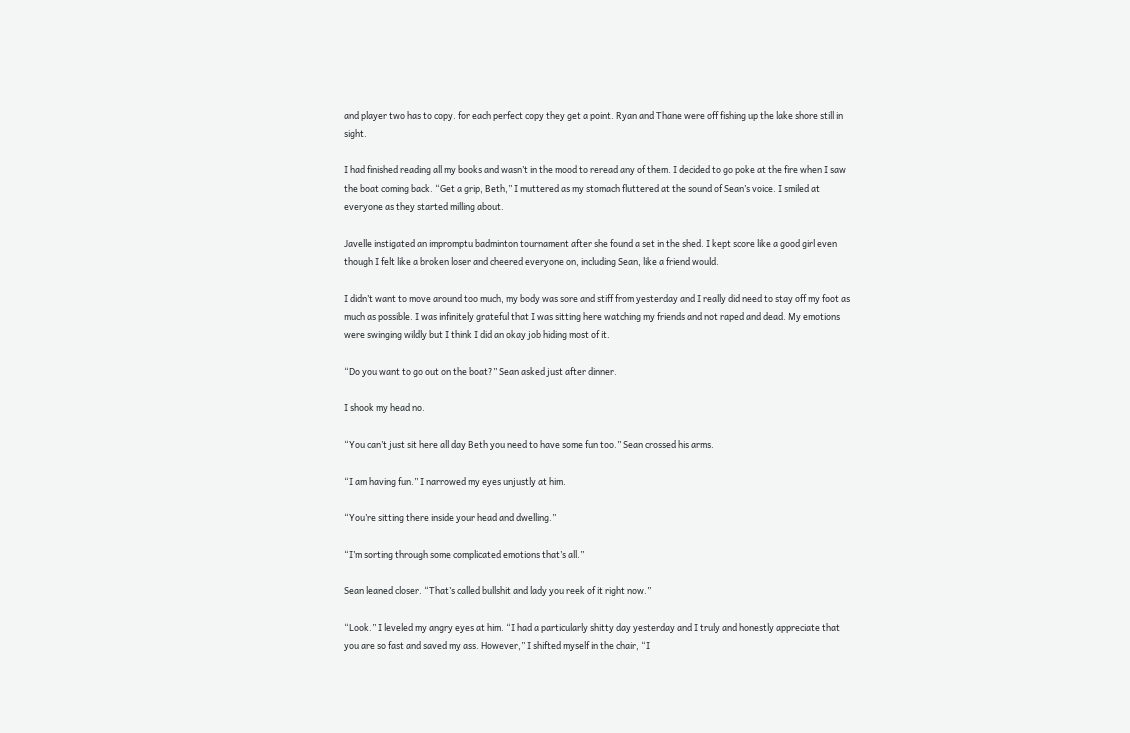and player two has to copy. for each perfect copy they get a point. Ryan and Thane were off fishing up the lake shore still in sight.

I had finished reading all my books and wasn’t in the mood to reread any of them. I decided to go poke at the fire when I saw the boat coming back. “Get a grip, Beth,” I muttered as my stomach fluttered at the sound of Sean’s voice. I smiled at everyone as they started milling about.

Javelle instigated an impromptu badminton tournament after she found a set in the shed. I kept score like a good girl even though I felt like a broken loser and cheered everyone on, including Sean, like a friend would.

I didn’t want to move around too much, my body was sore and stiff from yesterday and I really did need to stay off my foot as much as possible. I was infinitely grateful that I was sitting here watching my friends and not raped and dead. My emotions were swinging wildly but I think I did an okay job hiding most of it.

“Do you want to go out on the boat?” Sean asked just after dinner.

I shook my head no.

“You can’t just sit here all day Beth you need to have some fun too.” Sean crossed his arms.

“I am having fun.” I narrowed my eyes unjustly at him.

“You’re sitting there inside your head and dwelling.”

“I’m sorting through some complicated emotions that’s all.”

Sean leaned closer. “That’s called bullshit and lady you reek of it right now.”

“Look.” I leveled my angry eyes at him. “I had a particularly shitty day yesterday and I truly and honestly appreciate that you are so fast and saved my ass. However,” I shifted myself in the chair, “I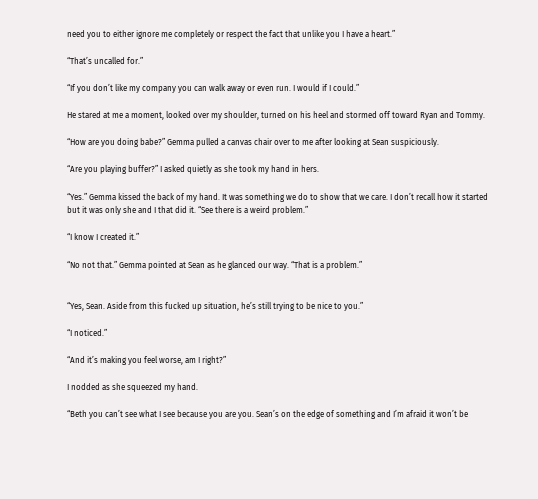need you to either ignore me completely or respect the fact that unlike you I have a heart.”

“That’s uncalled for.”

“If you don’t like my company you can walk away or even run. I would if I could.”

He stared at me a moment, looked over my shoulder, turned on his heel and stormed off toward Ryan and Tommy.

“How are you doing babe?” Gemma pulled a canvas chair over to me after looking at Sean suspiciously.

“Are you playing buffer?” I asked quietly as she took my hand in hers.

“Yes.” Gemma kissed the back of my hand. It was something we do to show that we care. I don’t recall how it started but it was only she and I that did it. “See there is a weird problem.”

“I know I created it.”

“No not that.” Gemma pointed at Sean as he glanced our way. “That is a problem.”


“Yes, Sean. Aside from this fucked up situation, he’s still trying to be nice to you.”

“I noticed.”

“And it’s making you feel worse, am I right?”

I nodded as she squeezed my hand.

“Beth you can’t see what I see because you are you. Sean’s on the edge of something and I’m afraid it won’t be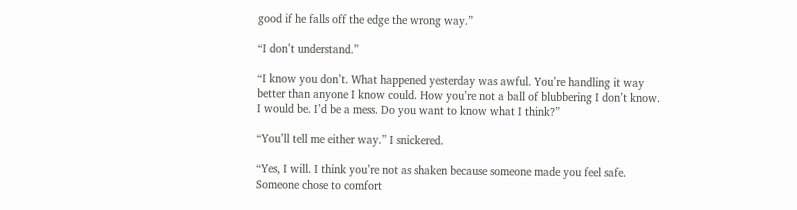good if he falls off the edge the wrong way.”

“I don’t understand.”

“I know you don’t. What happened yesterday was awful. You’re handling it way better than anyone I know could. How you’re not a ball of blubbering I don’t know. I would be. I’d be a mess. Do you want to know what I think?”

“You’ll tell me either way.” I snickered.

“Yes, I will. I think you’re not as shaken because someone made you feel safe. Someone chose to comfort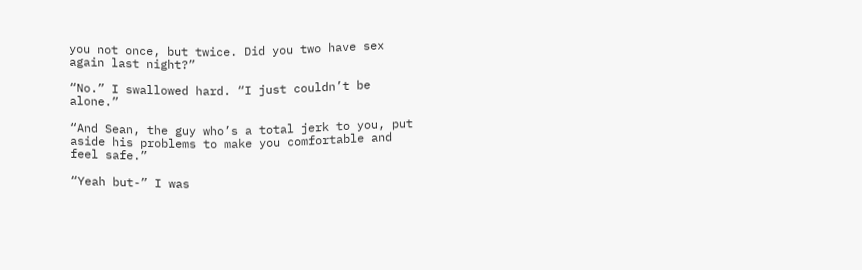you not once, but twice. Did you two have sex again last night?”

“No.” I swallowed hard. “I just couldn’t be alone.”

“And Sean, the guy who’s a total jerk to you, put aside his problems to make you comfortable and feel safe.”

“Yeah but-” I was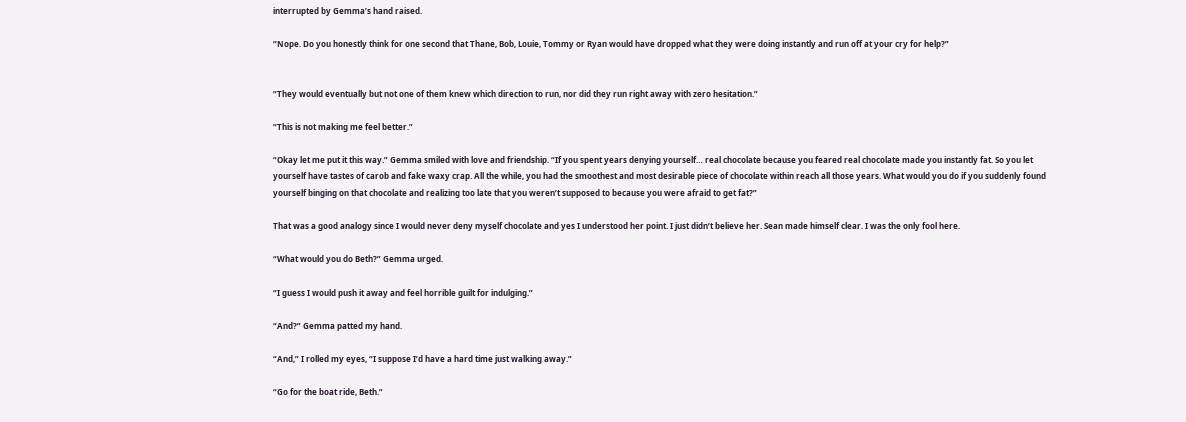interrupted by Gemma’s hand raised.

“Nope. Do you honestly think for one second that Thane, Bob, Louie, Tommy or Ryan would have dropped what they were doing instantly and run off at your cry for help?”


“They would eventually but not one of them knew which direction to run, nor did they run right away with zero hesitation.”

“This is not making me feel better.”

“Okay let me put it this way.” Gemma smiled with love and friendship. “If you spent years denying yourself… real chocolate because you feared real chocolate made you instantly fat. So you let yourself have tastes of carob and fake waxy crap. All the while, you had the smoothest and most desirable piece of chocolate within reach all those years. What would you do if you suddenly found yourself binging on that chocolate and realizing too late that you weren’t supposed to because you were afraid to get fat?”

That was a good analogy since I would never deny myself chocolate and yes I understood her point. I just didn’t believe her. Sean made himself clear. I was the only fool here.

“What would you do Beth?” Gemma urged.

“I guess I would push it away and feel horrible guilt for indulging.”

“And?” Gemma patted my hand.

“And,” I rolled my eyes, “I suppose I’d have a hard time just walking away.”

“Go for the boat ride, Beth.”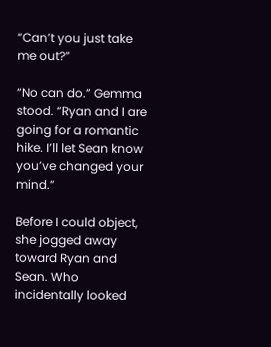“Can’t you just take me out?”

“No can do.” Gemma stood. “Ryan and I are going for a romantic hike. I’ll let Sean know you’ve changed your mind.”

Before I could object, she jogged away toward Ryan and Sean. Who incidentally looked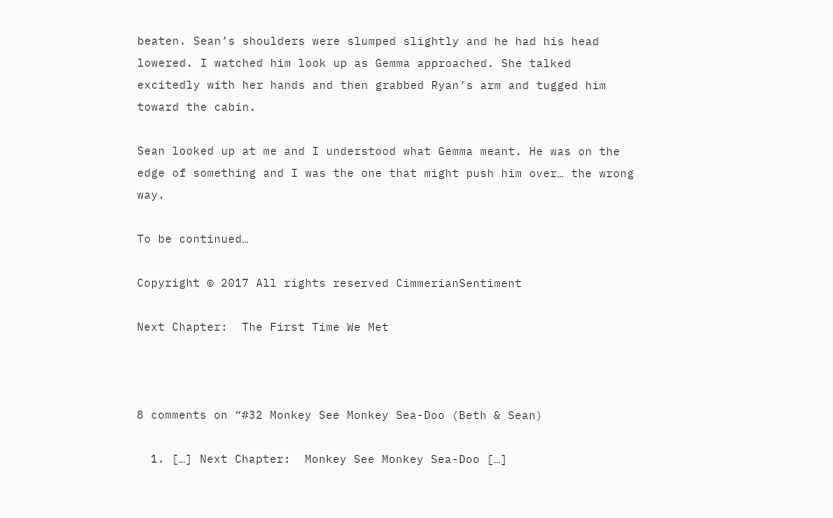beaten. Sean’s shoulders were slumped slightly and he had his head lowered. I watched him look up as Gemma approached. She talked excitedly with her hands and then grabbed Ryan’s arm and tugged him toward the cabin.

Sean looked up at me and I understood what Gemma meant. He was on the edge of something and I was the one that might push him over… the wrong way.

To be continued…

Copyright © 2017 All rights reserved CimmerianSentiment

Next Chapter:  The First Time We Met



8 comments on “#32 Monkey See Monkey Sea-Doo (Beth & Sean)

  1. […] Next Chapter:  Monkey See Monkey Sea-Doo […]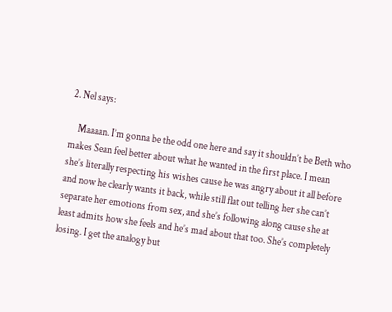2. Nel says:

    Maaaan. I’m gonna be the odd one here and say it shouldn’t be Beth who makes Sean feel better about what he wanted in the first place. I mean she’s literally respecting his wishes cause he was angry about it all before and now he clearly wants it back, while still flat out telling her she can’t separate her emotions from sex, and she’s following along cause she at least admits how she feels and he’s mad about that too. She’s completely losing. I get the analogy but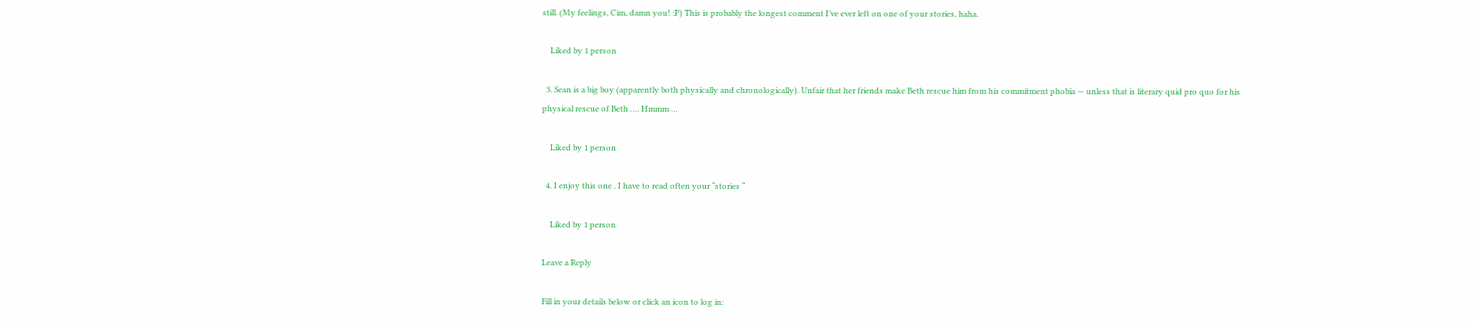still. (My feelings, Cim, damn you! :P) This is probably the longest comment I’ve ever left on one of your stories, haha.

    Liked by 1 person

  3. Sean is a big boy (apparently both physically and chronologically). Unfair that her friends make Beth rescue him from his commitment phobia — unless that is literary quid pro quo for his physical rescue of Beth …. Hmmm …

    Liked by 1 person

  4. I enjoy this one . I have to read often your “stories “

    Liked by 1 person

Leave a Reply

Fill in your details below or click an icon to log in: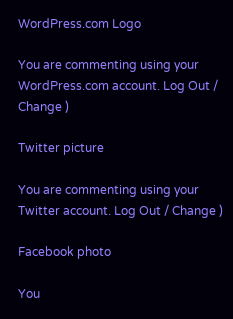WordPress.com Logo

You are commenting using your WordPress.com account. Log Out / Change )

Twitter picture

You are commenting using your Twitter account. Log Out / Change )

Facebook photo

You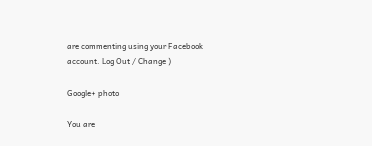are commenting using your Facebook account. Log Out / Change )

Google+ photo

You are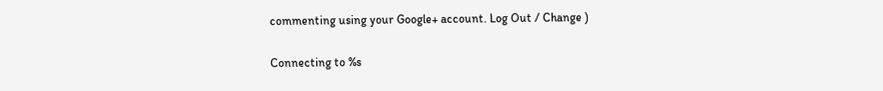commenting using your Google+ account. Log Out / Change )

Connecting to %s